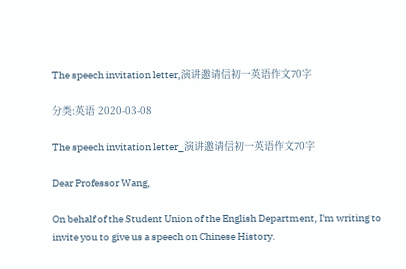The speech invitation letter,演讲邀请信初一英语作文70字

分类:英语 2020-03-08

The speech invitation letter_演讲邀请信初一英语作文70字

Dear Professor Wang,

On behalf of the Student Union of the English Department, I'm writing to invite you to give us a speech on Chinese History.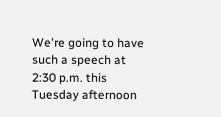We're going to have such a speech at 2:30 p.m. this Tuesday afternoon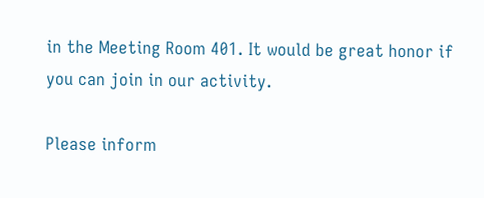in the Meeting Room 401. It would be great honor if you can join in our activity.

Please inform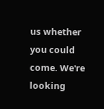us whether you could come. We're looking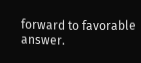forward to favorable answer.